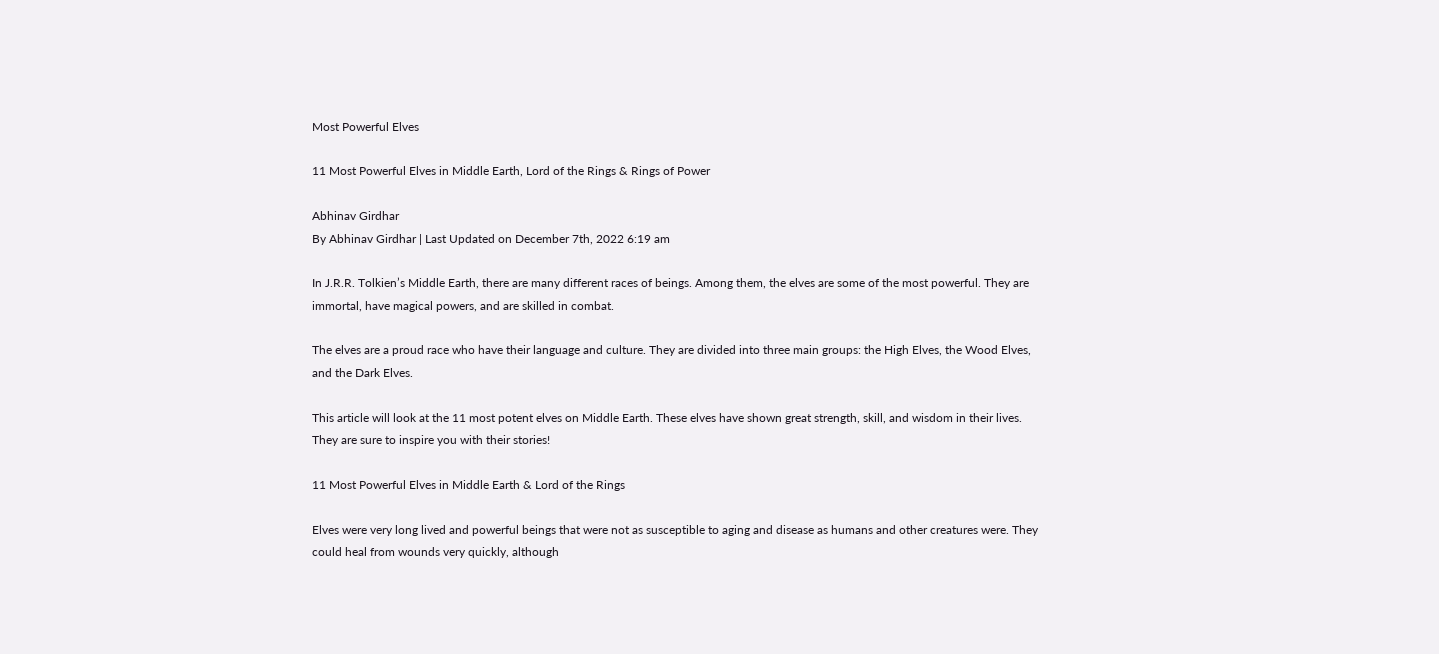Most Powerful Elves

11 Most Powerful Elves in Middle Earth, Lord of the Rings & Rings of Power

Abhinav Girdhar
By Abhinav Girdhar | Last Updated on December 7th, 2022 6:19 am

In J.R.R. Tolkien’s Middle Earth, there are many different races of beings. Among them, the elves are some of the most powerful. They are immortal, have magical powers, and are skilled in combat.

The elves are a proud race who have their language and culture. They are divided into three main groups: the High Elves, the Wood Elves, and the Dark Elves.

This article will look at the 11 most potent elves on Middle Earth. These elves have shown great strength, skill, and wisdom in their lives. They are sure to inspire you with their stories!

11 Most Powerful Elves in Middle Earth & Lord of the Rings

Elves were very long lived and powerful beings that were not as susceptible to aging and disease as humans and other creatures were. They could heal from wounds very quickly, although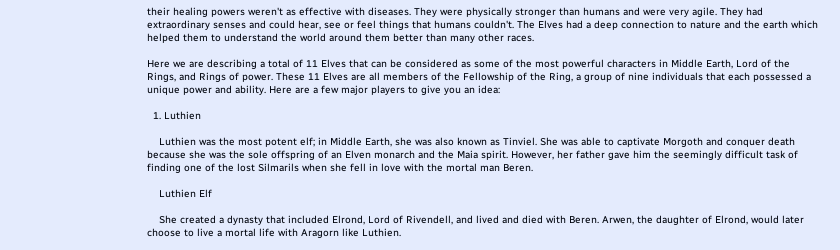their healing powers weren't as effective with diseases. They were physically stronger than humans and were very agile. They had extraordinary senses and could hear, see or feel things that humans couldn't. The Elves had a deep connection to nature and the earth which helped them to understand the world around them better than many other races.

Here we are describing a total of 11 Elves that can be considered as some of the most powerful characters in Middle Earth, Lord of the Rings, and Rings of power. These 11 Elves are all members of the Fellowship of the Ring, a group of nine individuals that each possessed a unique power and ability. Here are a few major players to give you an idea:

  1. Luthien

    Luthien was the most potent elf; in Middle Earth, she was also known as Tinviel. She was able to captivate Morgoth and conquer death because she was the sole offspring of an Elven monarch and the Maia spirit. However, her father gave him the seemingly difficult task of finding one of the lost Silmarils when she fell in love with the mortal man Beren.

    Luthien Elf

    She created a dynasty that included Elrond, Lord of Rivendell, and lived and died with Beren. Arwen, the daughter of Elrond, would later choose to live a mortal life with Aragorn like Luthien.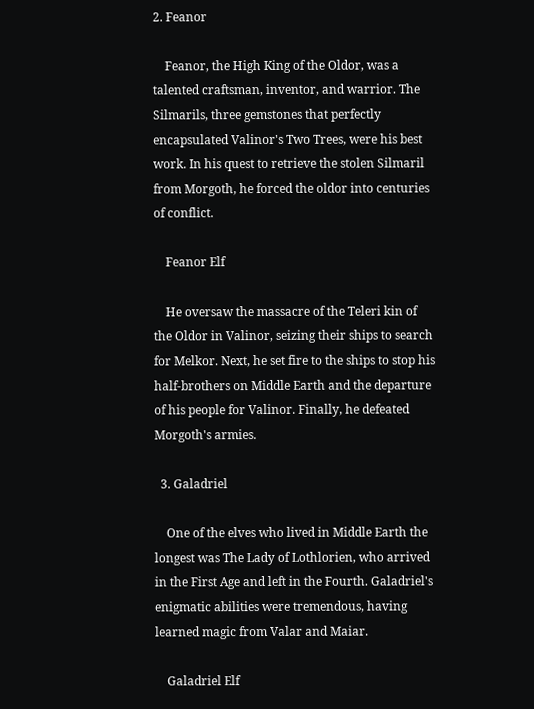2. Feanor

    Feanor, the High King of the Oldor, was a talented craftsman, inventor, and warrior. The Silmarils, three gemstones that perfectly encapsulated Valinor's Two Trees, were his best work. In his quest to retrieve the stolen Silmaril from Morgoth, he forced the oldor into centuries of conflict.

    Feanor Elf

    He oversaw the massacre of the Teleri kin of the Oldor in Valinor, seizing their ships to search for Melkor. Next, he set fire to the ships to stop his half-brothers on Middle Earth and the departure of his people for Valinor. Finally, he defeated Morgoth's armies.

  3. Galadriel

    One of the elves who lived in Middle Earth the longest was The Lady of Lothlorien, who arrived in the First Age and left in the Fourth. Galadriel's enigmatic abilities were tremendous, having learned magic from Valar and Maiar.

    Galadriel Elf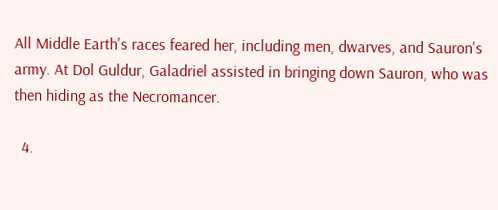All Middle Earth's races feared her, including men, dwarves, and Sauron's army. At Dol Guldur, Galadriel assisted in bringing down Sauron, who was then hiding as the Necromancer.

  4.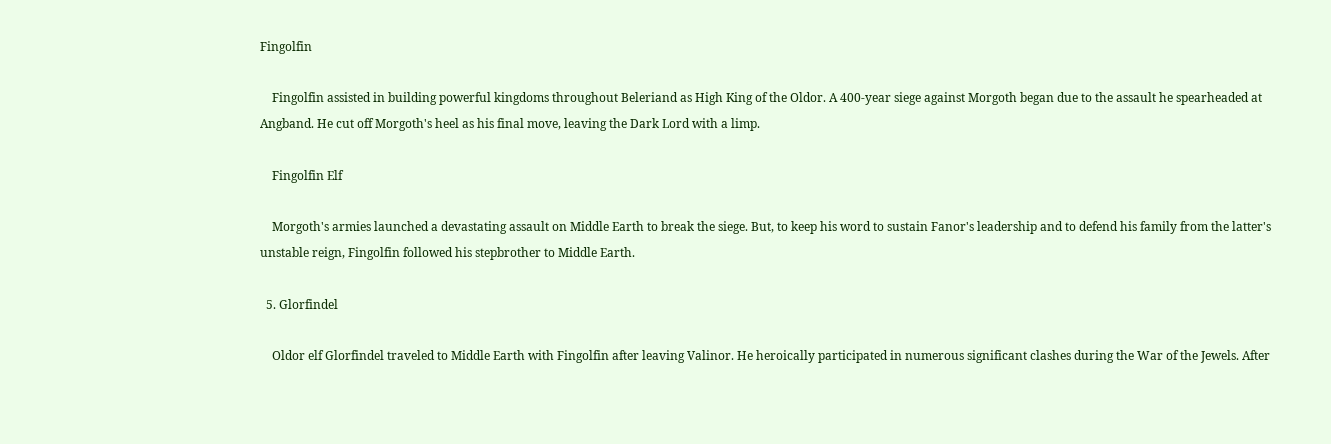Fingolfin

    Fingolfin assisted in building powerful kingdoms throughout Beleriand as High King of the Oldor. A 400-year siege against Morgoth began due to the assault he spearheaded at Angband. He cut off Morgoth's heel as his final move, leaving the Dark Lord with a limp.

    Fingolfin Elf

    Morgoth's armies launched a devastating assault on Middle Earth to break the siege. But, to keep his word to sustain Fanor's leadership and to defend his family from the latter's unstable reign, Fingolfin followed his stepbrother to Middle Earth.

  5. Glorfindel

    Oldor elf Glorfindel traveled to Middle Earth with Fingolfin after leaving Valinor. He heroically participated in numerous significant clashes during the War of the Jewels. After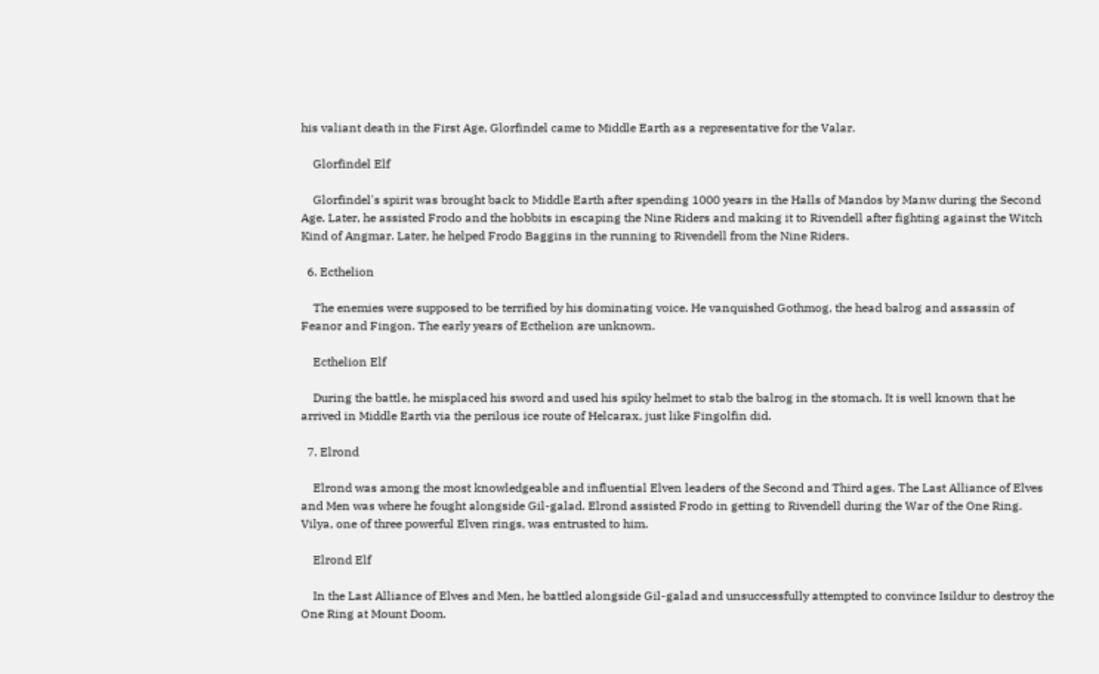his valiant death in the First Age, Glorfindel came to Middle Earth as a representative for the Valar.

    Glorfindel Elf

    Glorfindel's spirit was brought back to Middle Earth after spending 1000 years in the Halls of Mandos by Manw during the Second Age. Later, he assisted Frodo and the hobbits in escaping the Nine Riders and making it to Rivendell after fighting against the Witch Kind of Angmar. Later, he helped Frodo Baggins in the running to Rivendell from the Nine Riders.

  6. Ecthelion

    The enemies were supposed to be terrified by his dominating voice. He vanquished Gothmog, the head balrog and assassin of Feanor and Fingon. The early years of Ecthelion are unknown.

    Ecthelion Elf

    During the battle, he misplaced his sword and used his spiky helmet to stab the balrog in the stomach. It is well known that he arrived in Middle Earth via the perilous ice route of Helcarax, just like Fingolfin did.

  7. Elrond

    Elrond was among the most knowledgeable and influential Elven leaders of the Second and Third ages. The Last Alliance of Elves and Men was where he fought alongside Gil-galad. Elrond assisted Frodo in getting to Rivendell during the War of the One Ring. Vilya, one of three powerful Elven rings, was entrusted to him.

    Elrond Elf

    In the Last Alliance of Elves and Men, he battled alongside Gil-galad and unsuccessfully attempted to convince Isildur to destroy the One Ring at Mount Doom.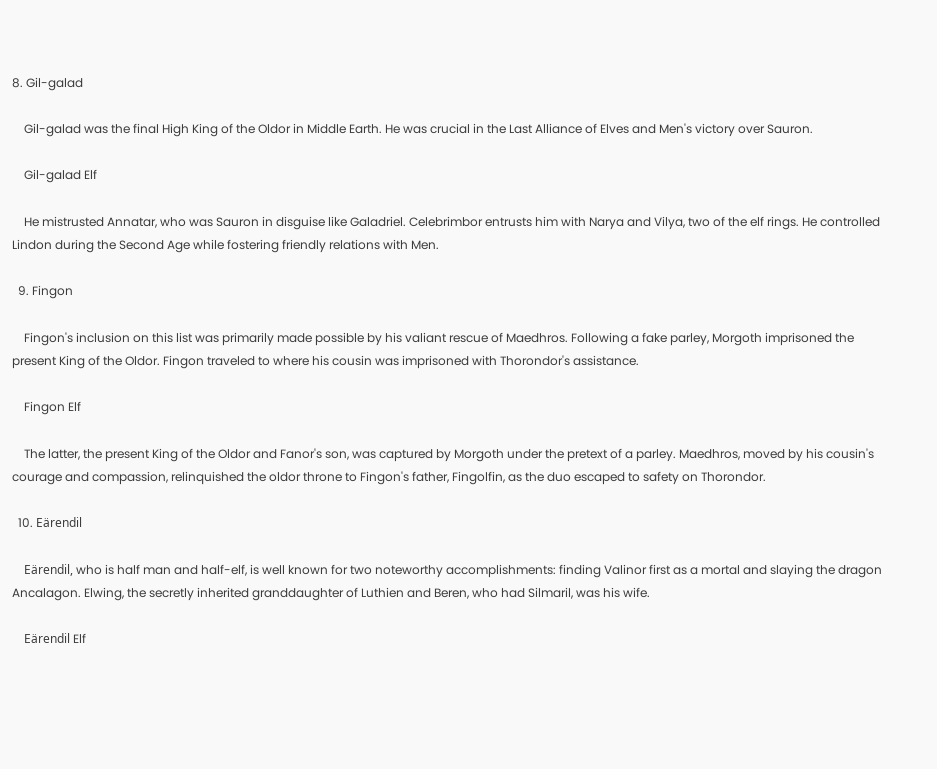8. Gil-galad

    Gil-galad was the final High King of the Oldor in Middle Earth. He was crucial in the Last Alliance of Elves and Men's victory over Sauron.

    Gil-galad Elf

    He mistrusted Annatar, who was Sauron in disguise like Galadriel. Celebrimbor entrusts him with Narya and Vilya, two of the elf rings. He controlled Lindon during the Second Age while fostering friendly relations with Men.

  9. Fingon

    Fingon's inclusion on this list was primarily made possible by his valiant rescue of Maedhros. Following a fake parley, Morgoth imprisoned the present King of the Oldor. Fingon traveled to where his cousin was imprisoned with Thorondor's assistance.

    Fingon Elf

    The latter, the present King of the Oldor and Fanor's son, was captured by Morgoth under the pretext of a parley. Maedhros, moved by his cousin's courage and compassion, relinquished the oldor throne to Fingon's father, Fingolfin, as the duo escaped to safety on Thorondor.

  10. Eärendil

    Eärendil, who is half man and half-elf, is well known for two noteworthy accomplishments: finding Valinor first as a mortal and slaying the dragon Ancalagon. Elwing, the secretly inherited granddaughter of Luthien and Beren, who had Silmaril, was his wife.

    Eärendil Elf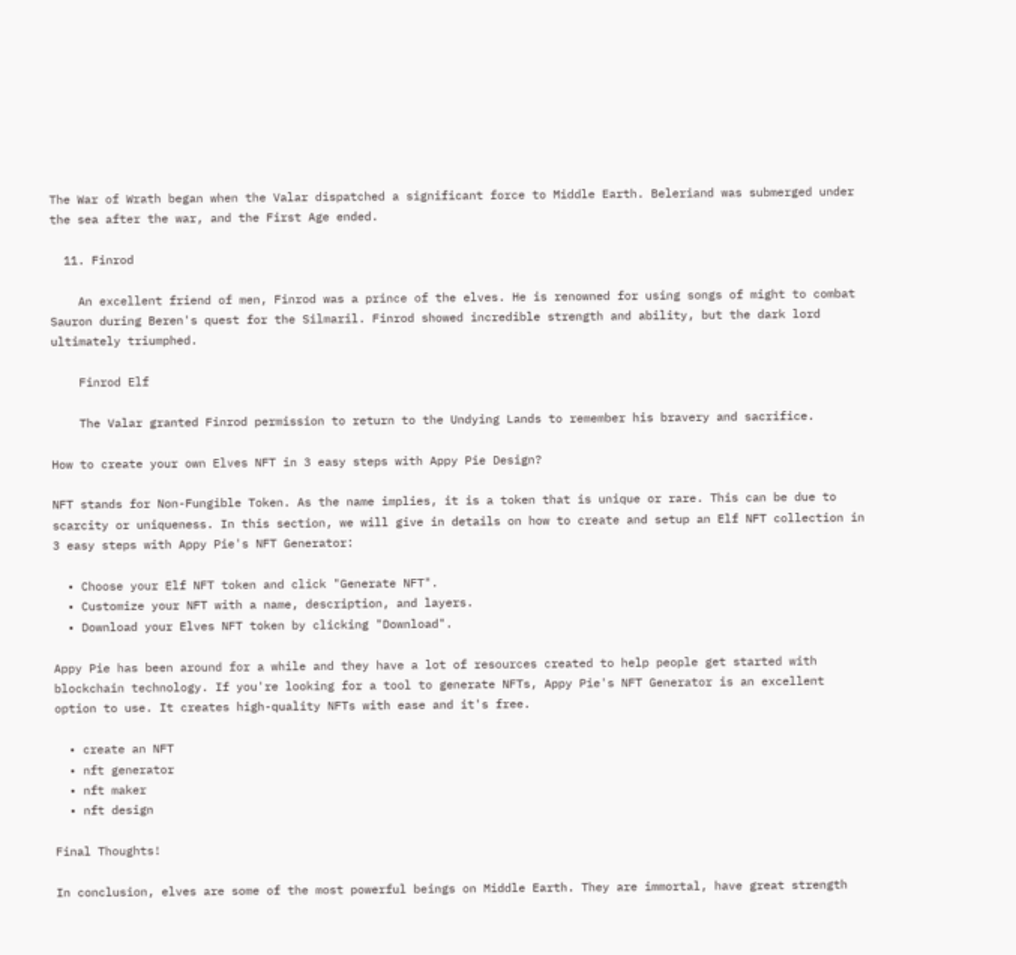The War of Wrath began when the Valar dispatched a significant force to Middle Earth. Beleriand was submerged under the sea after the war, and the First Age ended.

  11. Finrod

    An excellent friend of men, Finrod was a prince of the elves. He is renowned for using songs of might to combat Sauron during Beren's quest for the Silmaril. Finrod showed incredible strength and ability, but the dark lord ultimately triumphed.

    Finrod Elf

    The Valar granted Finrod permission to return to the Undying Lands to remember his bravery and sacrifice.

How to create your own Elves NFT in 3 easy steps with Appy Pie Design?

NFT stands for Non-Fungible Token. As the name implies, it is a token that is unique or rare. This can be due to scarcity or uniqueness. In this section, we will give in details on how to create and setup an Elf NFT collection in 3 easy steps with Appy Pie's NFT Generator:

  • Choose your Elf NFT token and click "Generate NFT".
  • Customize your NFT with a name, description, and layers.
  • Download your Elves NFT token by clicking "Download".

Appy Pie has been around for a while and they have a lot of resources created to help people get started with blockchain technology. If you're looking for a tool to generate NFTs, Appy Pie's NFT Generator is an excellent option to use. It creates high-quality NFTs with ease and it's free.

  • create an NFT
  • nft generator
  • nft maker
  • nft design

Final Thoughts!

In conclusion, elves are some of the most powerful beings on Middle Earth. They are immortal, have great strength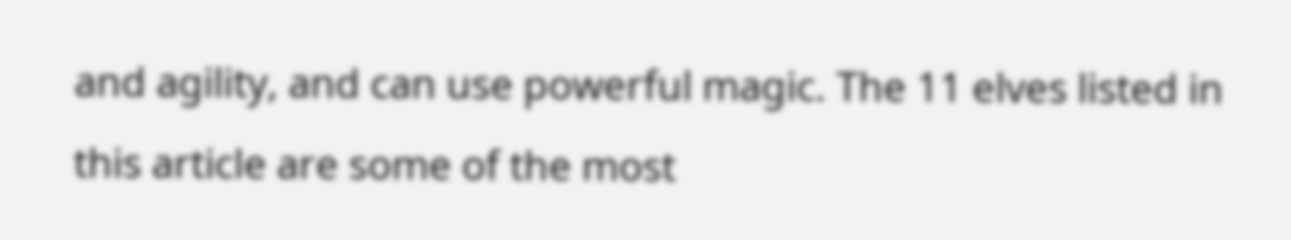and agility, and can use powerful magic. The 11 elves listed in this article are some of the most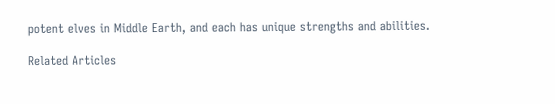potent elves in Middle Earth, and each has unique strengths and abilities.

Related Articles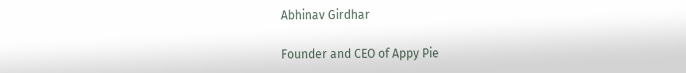Abhinav Girdhar

Founder and CEO of Appy Pie